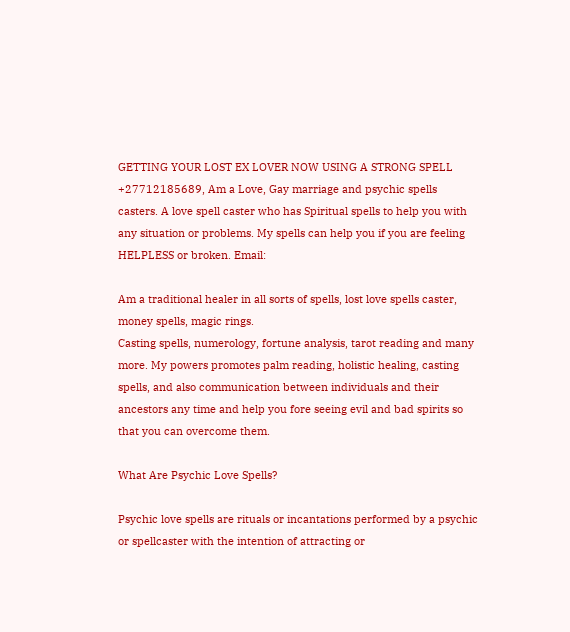GETTING YOUR LOST EX LOVER NOW USING A STRONG SPELL +27712185689, Am a Love, Gay marriage and psychic spells casters. A love spell caster who has Spiritual spells to help you with any situation or problems. My spells can help you if you are feeling HELPLESS or broken. Email:

Am a traditional healer in all sorts of spells, lost love spells caster, money spells, magic rings.
Casting spells, numerology, fortune analysis, tarot reading and many more. My powers promotes palm reading, holistic healing, casting spells, and also communication between individuals and their ancestors any time and help you fore seeing evil and bad spirits so that you can overcome them.

What Are Psychic Love Spells?

Psychic love spells are rituals or incantations performed by a psychic or spellcaster with the intention of attracting or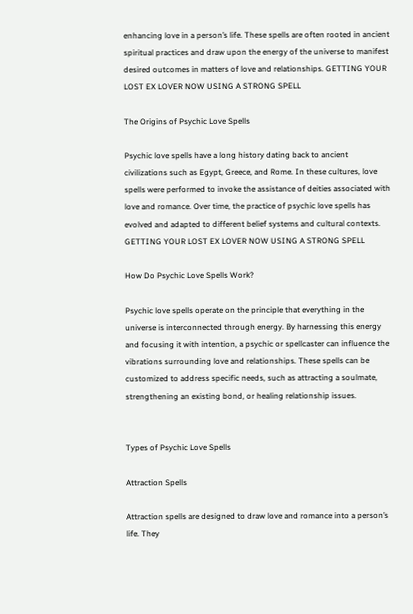enhancing love in a person’s life. These spells are often rooted in ancient spiritual practices and draw upon the energy of the universe to manifest desired outcomes in matters of love and relationships. GETTING YOUR LOST EX LOVER NOW USING A STRONG SPELL

The Origins of Psychic Love Spells

Psychic love spells have a long history dating back to ancient civilizations such as Egypt, Greece, and Rome. In these cultures, love spells were performed to invoke the assistance of deities associated with love and romance. Over time, the practice of psychic love spells has evolved and adapted to different belief systems and cultural contexts. GETTING YOUR LOST EX LOVER NOW USING A STRONG SPELL

How Do Psychic Love Spells Work?

Psychic love spells operate on the principle that everything in the universe is interconnected through energy. By harnessing this energy and focusing it with intention, a psychic or spellcaster can influence the vibrations surrounding love and relationships. These spells can be customized to address specific needs, such as attracting a soulmate, strengthening an existing bond, or healing relationship issues.


Types of Psychic Love Spells

Attraction Spells

Attraction spells are designed to draw love and romance into a person’s life. They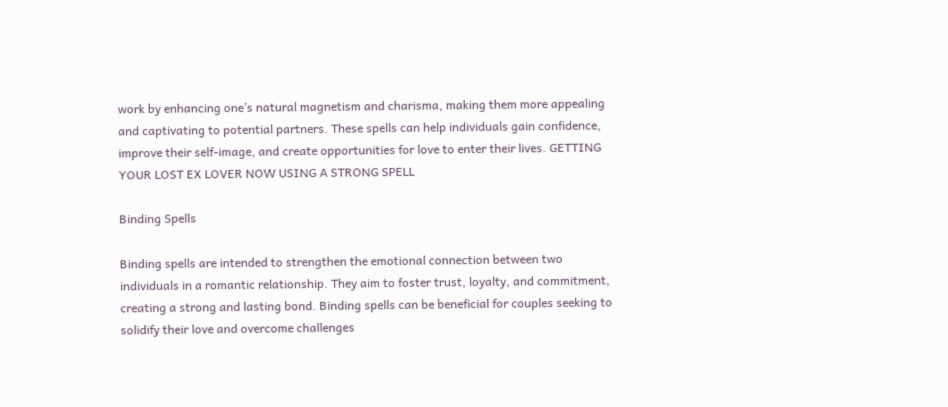work by enhancing one’s natural magnetism and charisma, making them more appealing and captivating to potential partners. These spells can help individuals gain confidence, improve their self-image, and create opportunities for love to enter their lives. GETTING YOUR LOST EX LOVER NOW USING A STRONG SPELL

Binding Spells

Binding spells are intended to strengthen the emotional connection between two individuals in a romantic relationship. They aim to foster trust, loyalty, and commitment, creating a strong and lasting bond. Binding spells can be beneficial for couples seeking to solidify their love and overcome challenges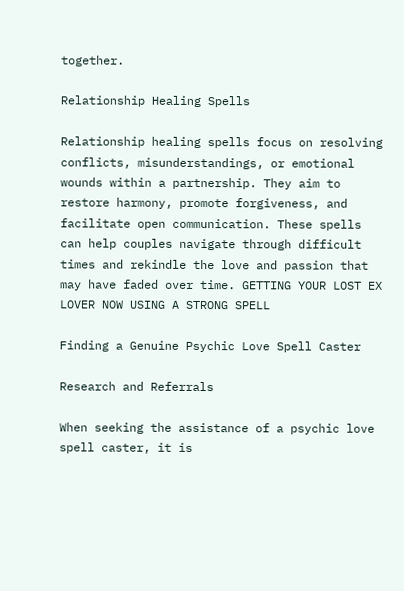together.

Relationship Healing Spells

Relationship healing spells focus on resolving conflicts, misunderstandings, or emotional wounds within a partnership. They aim to restore harmony, promote forgiveness, and facilitate open communication. These spells can help couples navigate through difficult times and rekindle the love and passion that may have faded over time. GETTING YOUR LOST EX LOVER NOW USING A STRONG SPELL

Finding a Genuine Psychic Love Spell Caster

Research and Referrals

When seeking the assistance of a psychic love spell caster, it is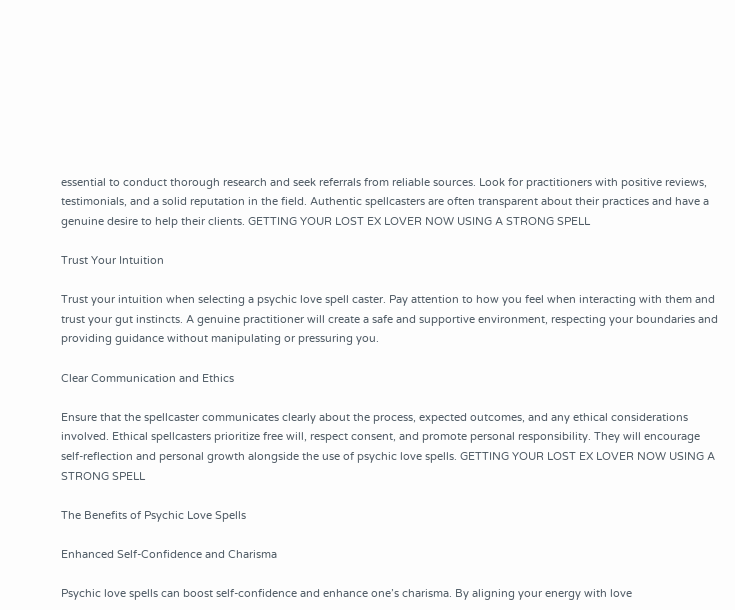essential to conduct thorough research and seek referrals from reliable sources. Look for practitioners with positive reviews, testimonials, and a solid reputation in the field. Authentic spellcasters are often transparent about their practices and have a genuine desire to help their clients. GETTING YOUR LOST EX LOVER NOW USING A STRONG SPELL

Trust Your Intuition

Trust your intuition when selecting a psychic love spell caster. Pay attention to how you feel when interacting with them and trust your gut instincts. A genuine practitioner will create a safe and supportive environment, respecting your boundaries and providing guidance without manipulating or pressuring you.

Clear Communication and Ethics

Ensure that the spellcaster communicates clearly about the process, expected outcomes, and any ethical considerations involved. Ethical spellcasters prioritize free will, respect consent, and promote personal responsibility. They will encourage self-reflection and personal growth alongside the use of psychic love spells. GETTING YOUR LOST EX LOVER NOW USING A STRONG SPELL

The Benefits of Psychic Love Spells

Enhanced Self-Confidence and Charisma

Psychic love spells can boost self-confidence and enhance one’s charisma. By aligning your energy with love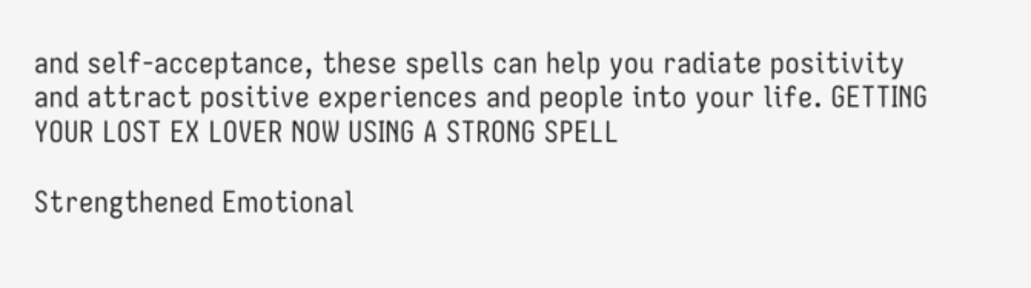and self-acceptance, these spells can help you radiate positivity and attract positive experiences and people into your life. GETTING YOUR LOST EX LOVER NOW USING A STRONG SPELL

Strengthened Emotional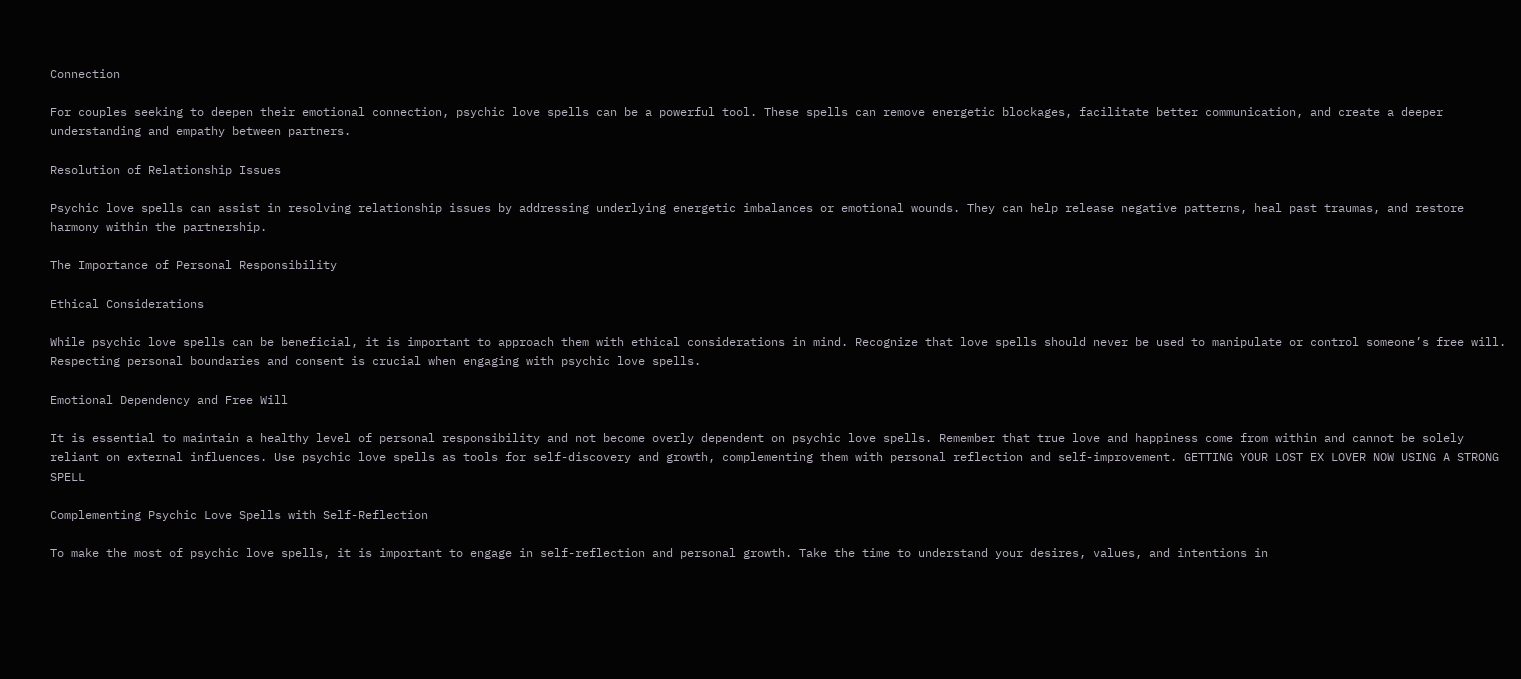Connection

For couples seeking to deepen their emotional connection, psychic love spells can be a powerful tool. These spells can remove energetic blockages, facilitate better communication, and create a deeper understanding and empathy between partners.

Resolution of Relationship Issues

Psychic love spells can assist in resolving relationship issues by addressing underlying energetic imbalances or emotional wounds. They can help release negative patterns, heal past traumas, and restore harmony within the partnership.

The Importance of Personal Responsibility

Ethical Considerations

While psychic love spells can be beneficial, it is important to approach them with ethical considerations in mind. Recognize that love spells should never be used to manipulate or control someone’s free will. Respecting personal boundaries and consent is crucial when engaging with psychic love spells.

Emotional Dependency and Free Will

It is essential to maintain a healthy level of personal responsibility and not become overly dependent on psychic love spells. Remember that true love and happiness come from within and cannot be solely reliant on external influences. Use psychic love spells as tools for self-discovery and growth, complementing them with personal reflection and self-improvement. GETTING YOUR LOST EX LOVER NOW USING A STRONG SPELL

Complementing Psychic Love Spells with Self-Reflection

To make the most of psychic love spells, it is important to engage in self-reflection and personal growth. Take the time to understand your desires, values, and intentions in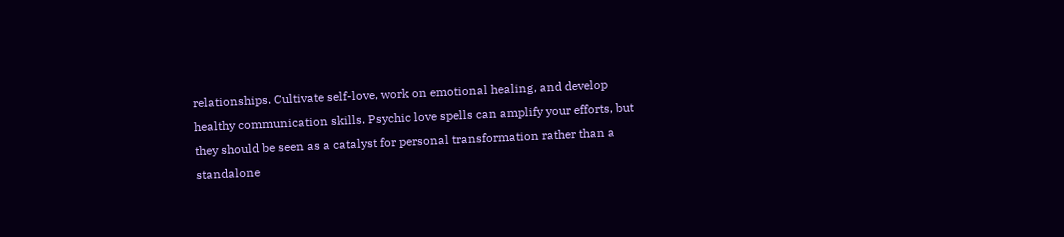relationships. Cultivate self-love, work on emotional healing, and develop healthy communication skills. Psychic love spells can amplify your efforts, but they should be seen as a catalyst for personal transformation rather than a standalone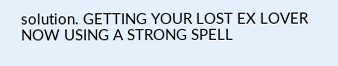solution. GETTING YOUR LOST EX LOVER NOW USING A STRONG SPELL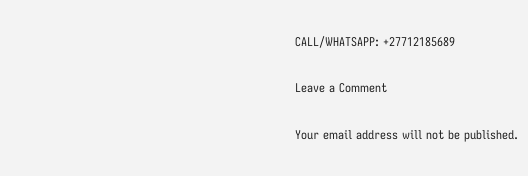CALL/WHATSAPP: +27712185689

Leave a Comment

Your email address will not be published.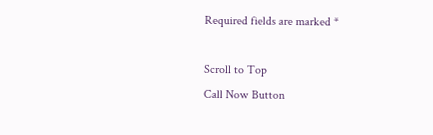Required fields are marked *

Scroll to Top
Call Now Button